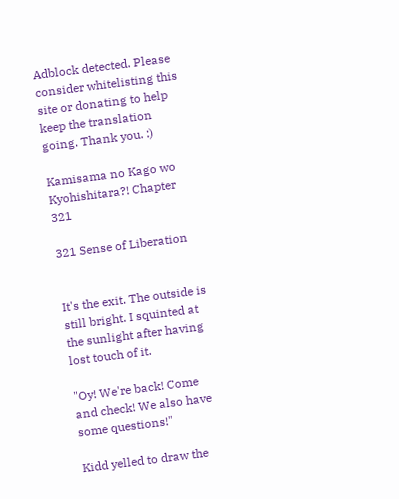Adblock detected. Please consider whitelisting this site or donating to help keep the translation going. Thank you. :)

Kamisama no Kago wo Kyohishitara?! Chapter 321

321 Sense of Liberation


It's the exit. The outside is still bright. I squinted at the sunlight after having lost touch of it.

"Oy! We're back! Come and check! We also have some questions!"

Kidd yelled to draw the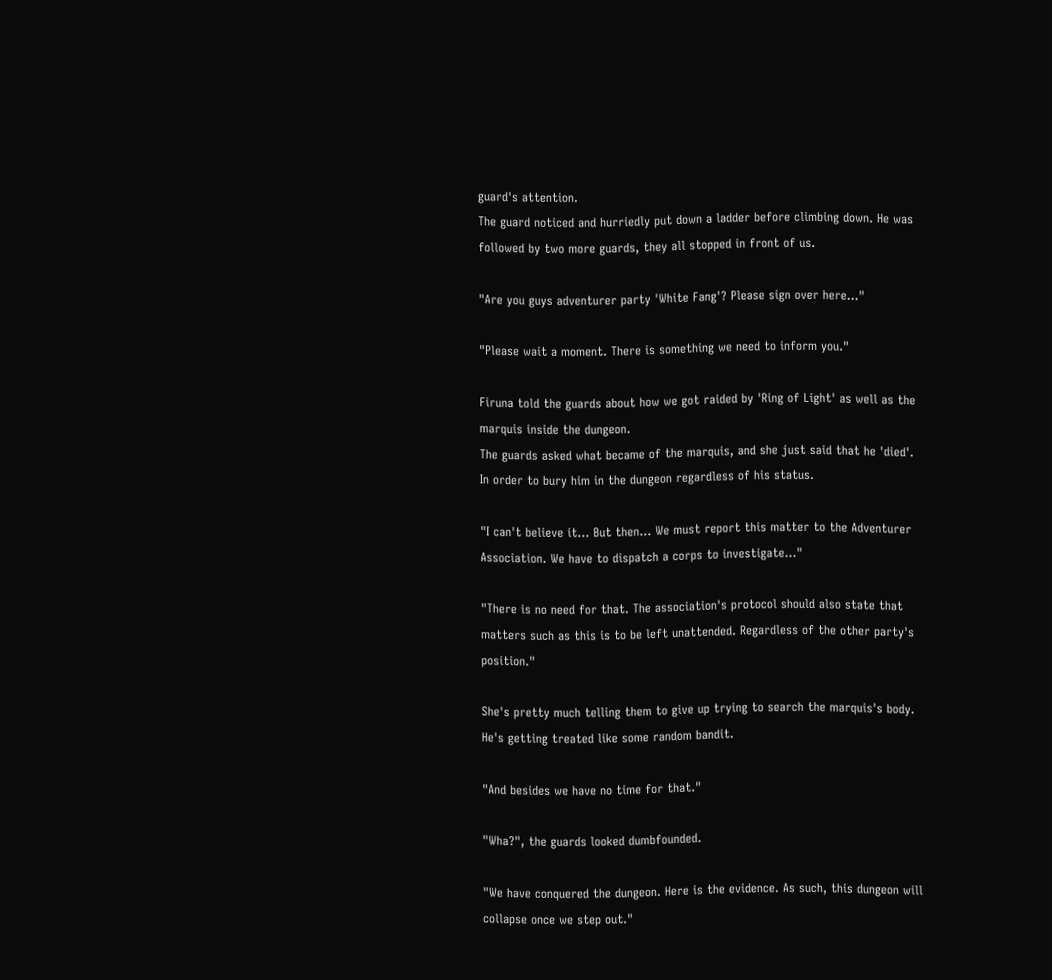guard's attention.
The guard noticed and hurriedly put down a ladder before climbing down. He was followed by two more guards, they all stopped in front of us.

"Are you guys adventurer party 'White Fang'? Please sign over here..."

"Please wait a moment. There is something we need to inform you."

Firuna told the guards about how we got raided by 'Ring of Light' as well as the marquis inside the dungeon.
The guards asked what became of the marquis, and she just said that he 'died'.
In order to bury him in the dungeon regardless of his status.

"I can't believe it... But then... We must report this matter to the Adventurer Association. We have to dispatch a corps to investigate..."

"There is no need for that. The association's protocol should also state that matters such as this is to be left unattended. Regardless of the other party's position."

She's pretty much telling them to give up trying to search the marquis's body.
He's getting treated like some random bandit.

"And besides we have no time for that."

"Wha?", the guards looked dumbfounded.

"We have conquered the dungeon. Here is the evidence. As such, this dungeon will collapse once we step out."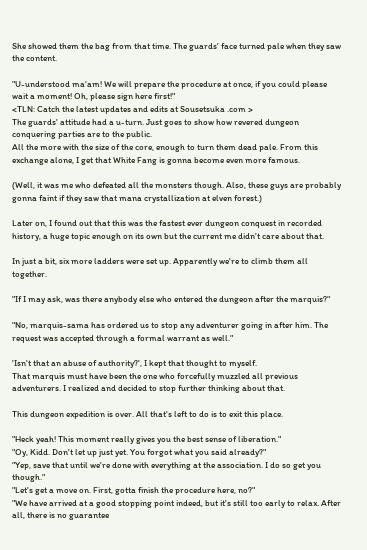She showed them the bag from that time. The guards' face turned pale when they saw the content.

"U-understood ma'am! We will prepare the procedure at once, if you could please wait a moment! Oh, please sign here first!"
<TLN: Catch the latest updates and edits at Sousetsuka .com >
The guards' attitude had a u-turn. Just goes to show how revered dungeon conquering parties are to the public.
All the more with the size of the core, enough to turn them dead pale. From this exchange alone, I get that White Fang is gonna become even more famous.

(Well, it was me who defeated all the monsters though. Also, these guys are probably gonna faint if they saw that mana crystallization at elven forest.)

Later on, I found out that this was the fastest ever dungeon conquest in recorded history, a huge topic enough on its own but the current me didn't care about that.

In just a bit, six more ladders were set up. Apparently we're to climb them all together.

"If I may ask, was there anybody else who entered the dungeon after the marquis?"

"No, marquis-sama has ordered us to stop any adventurer going in after him. The request was accepted through a formal warrant as well."

'Isn't that an abuse of authority?', I kept that thought to myself.
That marquis must have been the one who forcefully muzzled all previous adventurers. I realized and decided to stop further thinking about that.

This dungeon expedition is over. All that's left to do is to exit this place.

"Heck yeah! This moment really gives you the best sense of liberation."
"Oy, Kidd. Don't let up just yet. You forgot what you said already?"
"Yep, save that until we're done with everything at the association. I do so get you though."
"Let's get a move on. First, gotta finish the procedure here, no?"
"We have arrived at a good stopping point indeed, but it's still too early to relax. After all, there is no guarantee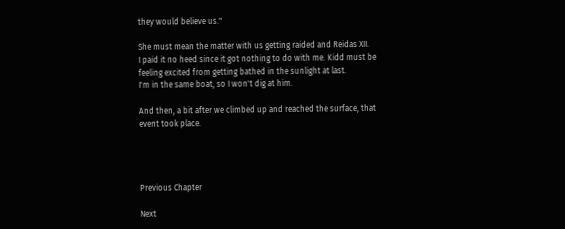they would believe us."

She must mean the matter with us getting raided and Reidas XII.
I paid it no heed since it got nothing to do with me. Kidd must be feeling excited from getting bathed in the sunlight at last.
I'm in the same boat, so I won't dig at him.

And then, a bit after we climbed up and reached the surface, that event took place.




Previous Chapter

Next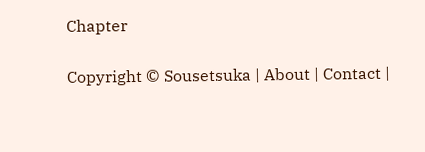Chapter

Copyright © Sousetsuka | About | Contact |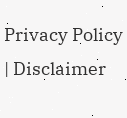Privacy Policy | Disclaimer